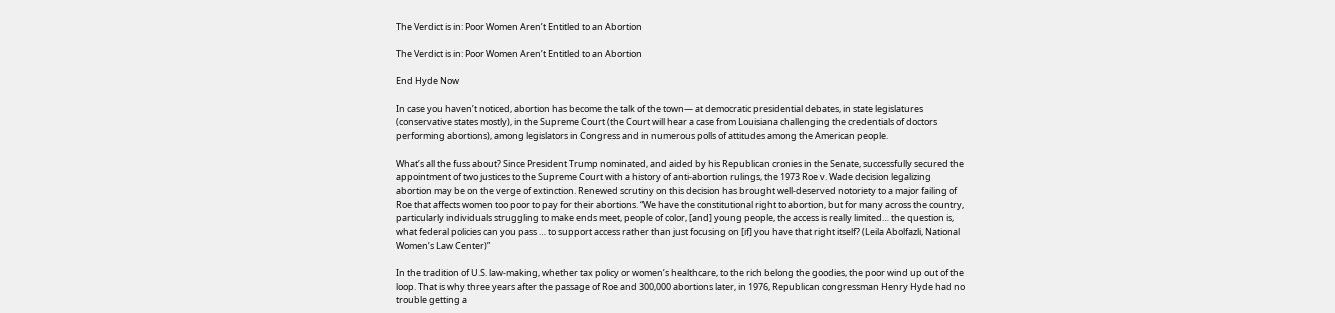The Verdict is in: Poor Women Aren’t Entitled to an Abortion

The Verdict is in: Poor Women Aren’t Entitled to an Abortion

End Hyde Now

In case you haven’t noticed, abortion has become the talk of the town— at democratic presidential debates, in state legislatures (conservative states mostly), in the Supreme Court (the Court will hear a case from Louisiana challenging the credentials of doctors performing abortions), among legislators in Congress and in numerous polls of attitudes among the American people.

What’s all the fuss about? Since President Trump nominated, and aided by his Republican cronies in the Senate, successfully secured the appointment of two justices to the Supreme Court with a history of anti-abortion rulings, the 1973 Roe v. Wade decision legalizing abortion may be on the verge of extinction. Renewed scrutiny on this decision has brought well-deserved notoriety to a major failing of Roe that affects women too poor to pay for their abortions. “We have the constitutional right to abortion, but for many across the country, particularly individuals struggling to make ends meet, people of color, [and] young people, the access is really limited… the question is, what federal policies can you pass … to support access rather than just focusing on [if] you have that right itself? (Leila Abolfazli, National Women’s Law Center)”

In the tradition of U.S. law-making, whether tax policy or women’s healthcare, to the rich belong the goodies, the poor wind up out of the loop. That is why three years after the passage of Roe and 300,000 abortions later, in 1976, Republican congressman Henry Hyde had no trouble getting a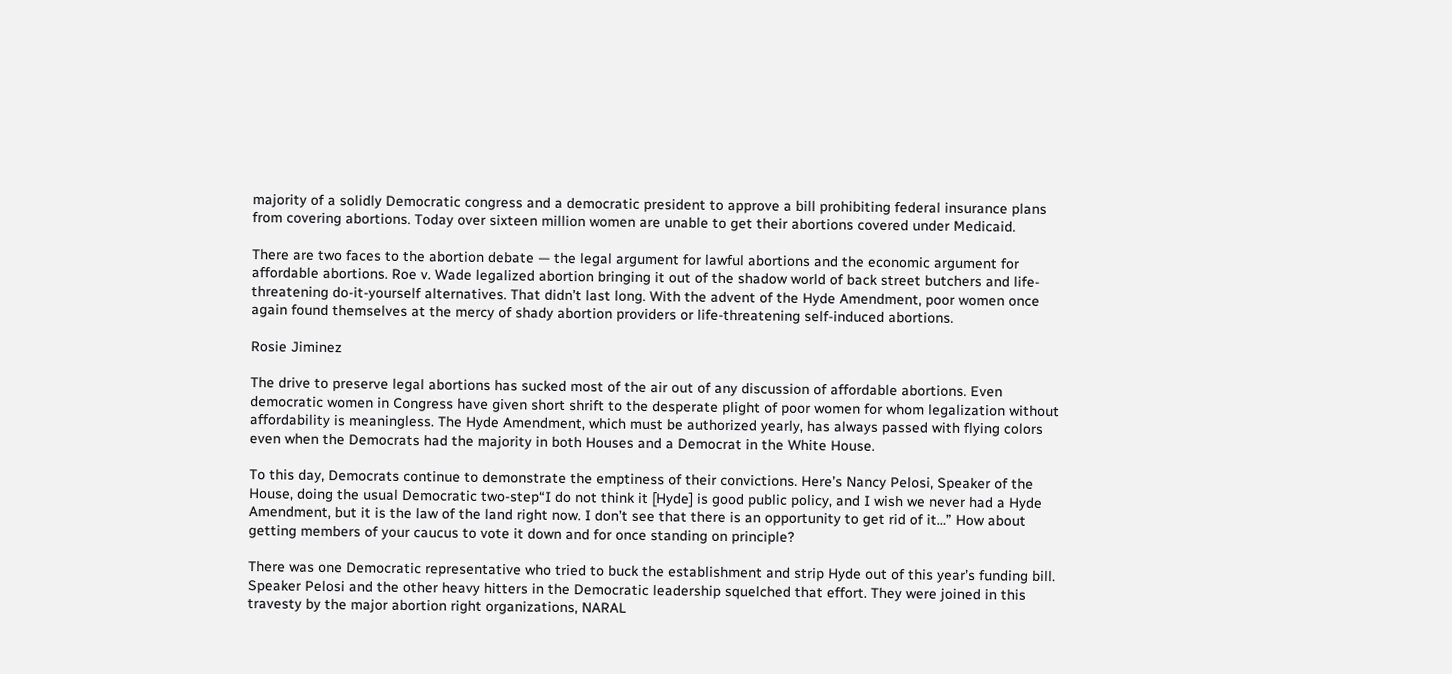majority of a solidly Democratic congress and a democratic president to approve a bill prohibiting federal insurance plans from covering abortions. Today over sixteen million women are unable to get their abortions covered under Medicaid.

There are two faces to the abortion debate — the legal argument for lawful abortions and the economic argument for affordable abortions. Roe v. Wade legalized abortion bringing it out of the shadow world of back street butchers and life-threatening do-it-yourself alternatives. That didn’t last long. With the advent of the Hyde Amendment, poor women once again found themselves at the mercy of shady abortion providers or life-threatening self-induced abortions.

Rosie Jiminez

The drive to preserve legal abortions has sucked most of the air out of any discussion of affordable abortions. Even democratic women in Congress have given short shrift to the desperate plight of poor women for whom legalization without affordability is meaningless. The Hyde Amendment, which must be authorized yearly, has always passed with flying colors even when the Democrats had the majority in both Houses and a Democrat in the White House.

To this day, Democrats continue to demonstrate the emptiness of their convictions. Here’s Nancy Pelosi, Speaker of the House, doing the usual Democratic two-step“I do not think it [Hyde] is good public policy, and I wish we never had a Hyde Amendment, but it is the law of the land right now. I don’t see that there is an opportunity to get rid of it…” How about getting members of your caucus to vote it down and for once standing on principle?

There was one Democratic representative who tried to buck the establishment and strip Hyde out of this year’s funding bill. Speaker Pelosi and the other heavy hitters in the Democratic leadership squelched that effort. They were joined in this travesty by the major abortion right organizations, NARAL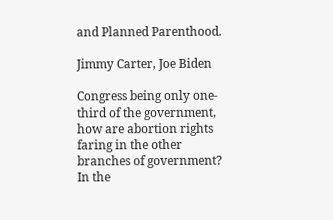and Planned Parenthood.

Jimmy Carter, Joe Biden

Congress being only one-third of the government, how are abortion rights faring in the other branches of government? In the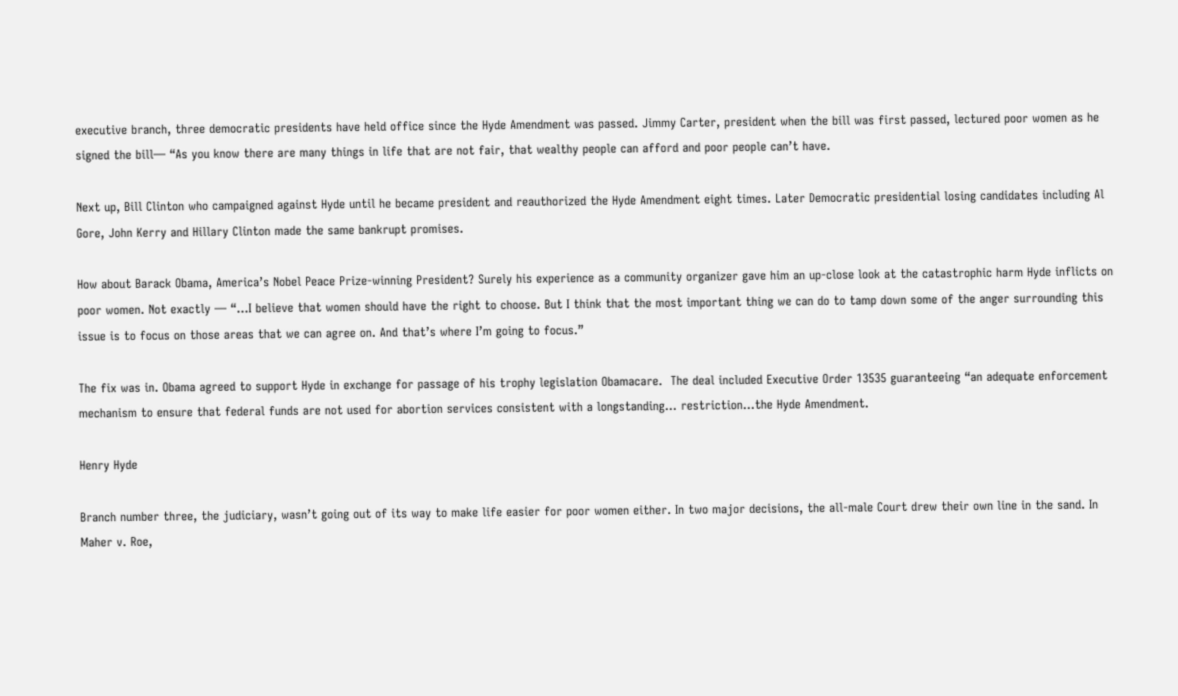executive branch, three democratic presidents have held office since the Hyde Amendment was passed. Jimmy Carter, president when the bill was first passed, lectured poor women as he signed the bill— “As you know there are many things in life that are not fair, that wealthy people can afford and poor people can’t have.

Next up, Bill Clinton who campaigned against Hyde until he became president and reauthorized the Hyde Amendment eight times. Later Democratic presidential losing candidates including Al Gore, John Kerry and Hillary Clinton made the same bankrupt promises.

How about Barack Obama, America’s Nobel Peace Prize-winning President? Surely his experience as a community organizer gave him an up-close look at the catastrophic harm Hyde inflicts on poor women. Not exactly — “…I believe that women should have the right to choose. But I think that the most important thing we can do to tamp down some of the anger surrounding this issue is to focus on those areas that we can agree on. And that’s where I’m going to focus.”

The fix was in. Obama agreed to support Hyde in exchange for passage of his trophy legislation Obamacare.  The deal included Executive Order 13535 guaranteeing “an adequate enforcement mechanism to ensure that federal funds are not used for abortion services consistent with a longstanding… restriction…the Hyde Amendment.

Henry Hyde

Branch number three, the judiciary, wasn’t going out of its way to make life easier for poor women either. In two major decisions, the all-male Court drew their own line in the sand. In Maher v. Roe,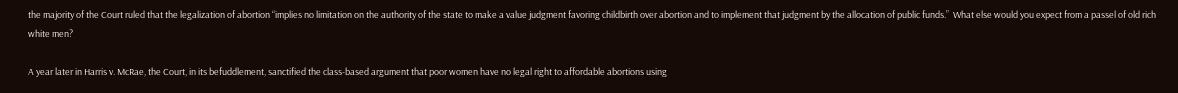the majority of the Court ruled that the legalization of abortion “implies no limitation on the authority of the state to make a value judgment favoring childbirth over abortion and to implement that judgment by the allocation of public funds.”  What else would you expect from a passel of old rich white men?

A year later in Harris v. McRae, the Court, in its befuddlement, sanctified the class-based argument that poor women have no legal right to affordable abortions using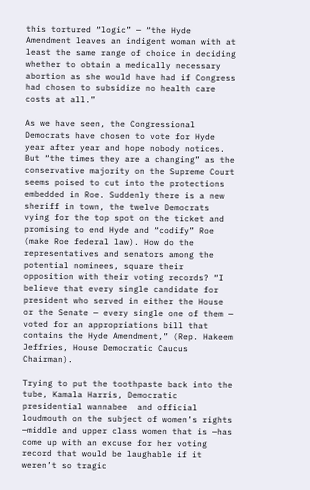this tortured “logic” — “the Hyde Amendment leaves an indigent woman with at least the same range of choice in deciding whether to obtain a medically necessary abortion as she would have had if Congress had chosen to subsidize no health care costs at all.”

As we have seen, the Congressional Democrats have chosen to vote for Hyde year after year and hope nobody notices. But “the times they are a changing” as the conservative majority on the Supreme Court seems poised to cut into the protections embedded in Roe. Suddenly there is a new sheriff in town, the twelve Democrats vying for the top spot on the ticket and promising to end Hyde and “codify” Roe (make Roe federal law). How do the representatives and senators among the potential nominees, square their opposition with their voting records? “I believe that every single candidate for president who served in either the House or the Senate — every single one of them — voted for an appropriations bill that contains the Hyde Amendment,” (Rep. Hakeem Jeffries, House Democratic Caucus Chairman).

Trying to put the toothpaste back into the tube, Kamala Harris, Democratic presidential wannabee  and official loudmouth on the subject of women’s rights —middle and upper class women that is —has come up with an excuse for her voting record that would be laughable if it weren’t so tragic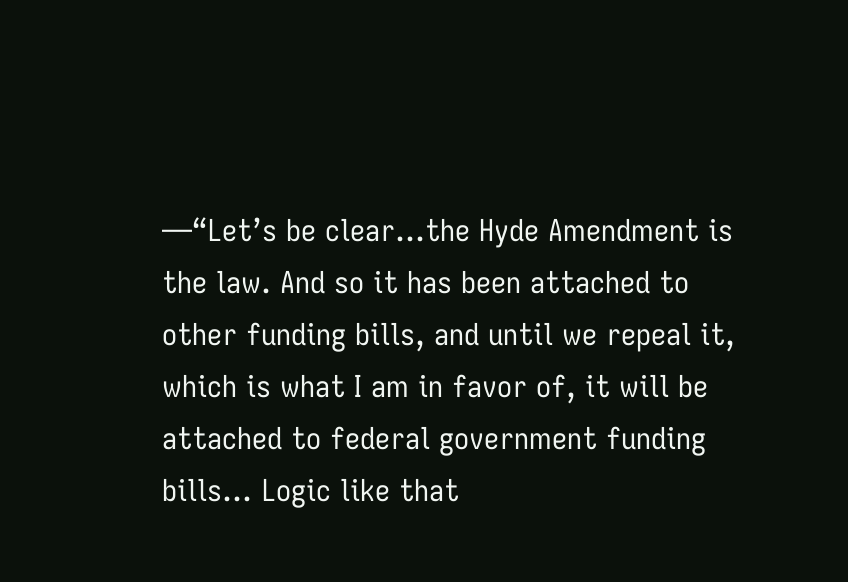—“Let’s be clear…the Hyde Amendment is the law. And so it has been attached to other funding bills, and until we repeal it, which is what I am in favor of, it will be attached to federal government funding bills… Logic like that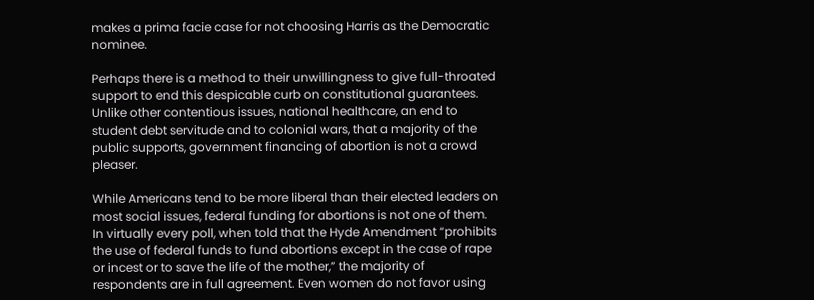makes a prima facie case for not choosing Harris as the Democratic nominee.

Perhaps there is a method to their unwillingness to give full-throated support to end this despicable curb on constitutional guarantees. Unlike other contentious issues, national healthcare, an end to student debt servitude and to colonial wars, that a majority of the public supports, government financing of abortion is not a crowd pleaser.

While Americans tend to be more liberal than their elected leaders on most social issues, federal funding for abortions is not one of them. In virtually every poll, when told that the Hyde Amendment “prohibits the use of federal funds to fund abortions except in the case of rape or incest or to save the life of the mother,” the majority of respondents are in full agreement. Even women do not favor using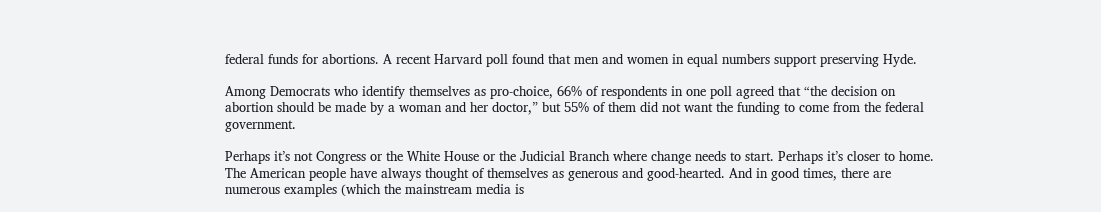federal funds for abortions. A recent Harvard poll found that men and women in equal numbers support preserving Hyde.

Among Democrats who identify themselves as pro-choice, 66% of respondents in one poll agreed that “the decision on abortion should be made by a woman and her doctor,” but 55% of them did not want the funding to come from the federal government.

Perhaps it’s not Congress or the White House or the Judicial Branch where change needs to start. Perhaps it’s closer to home. The American people have always thought of themselves as generous and good-hearted. And in good times, there are numerous examples (which the mainstream media is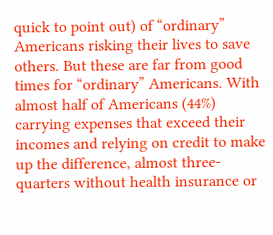quick to point out) of “ordinary” Americans risking their lives to save others. But these are far from good times for “ordinary” Americans. With almost half of Americans (44%) carrying expenses that exceed their incomes and relying on credit to make up the difference, almost three-quarters without health insurance or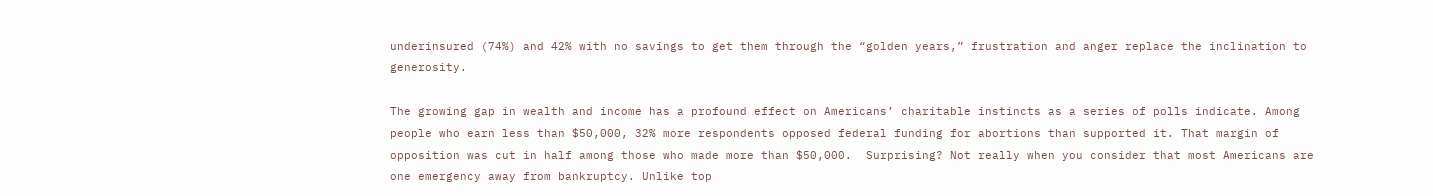underinsured (74%) and 42% with no savings to get them through the “golden years,” frustration and anger replace the inclination to generosity.

The growing gap in wealth and income has a profound effect on Americans’ charitable instincts as a series of polls indicate. Among people who earn less than $50,000, 32% more respondents opposed federal funding for abortions than supported it. That margin of opposition was cut in half among those who made more than $50,000.  Surprising? Not really when you consider that most Americans are one emergency away from bankruptcy. Unlike top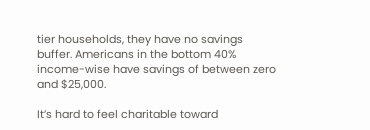tier households, they have no savings buffer. Americans in the bottom 40% income-wise have savings of between zero and $25,000.

It’s hard to feel charitable toward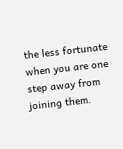the less fortunate when you are one step away from joining them.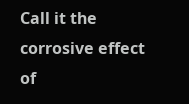Call it the corrosive effect of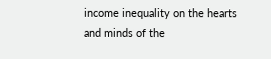income inequality on the hearts and minds of the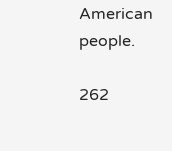American people.

262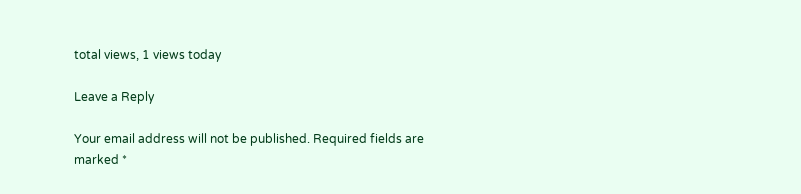total views, 1 views today

Leave a Reply

Your email address will not be published. Required fields are marked *